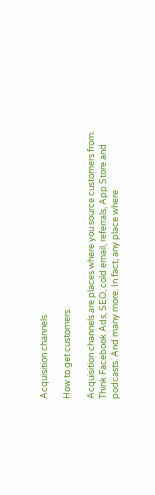Acquisition channels

How to get customers.

Acquisition channels are places where you source customers from. Think Facebook Ads, SEO, cold email, referrals, App Store and podcasts. And many more. In fact, any place where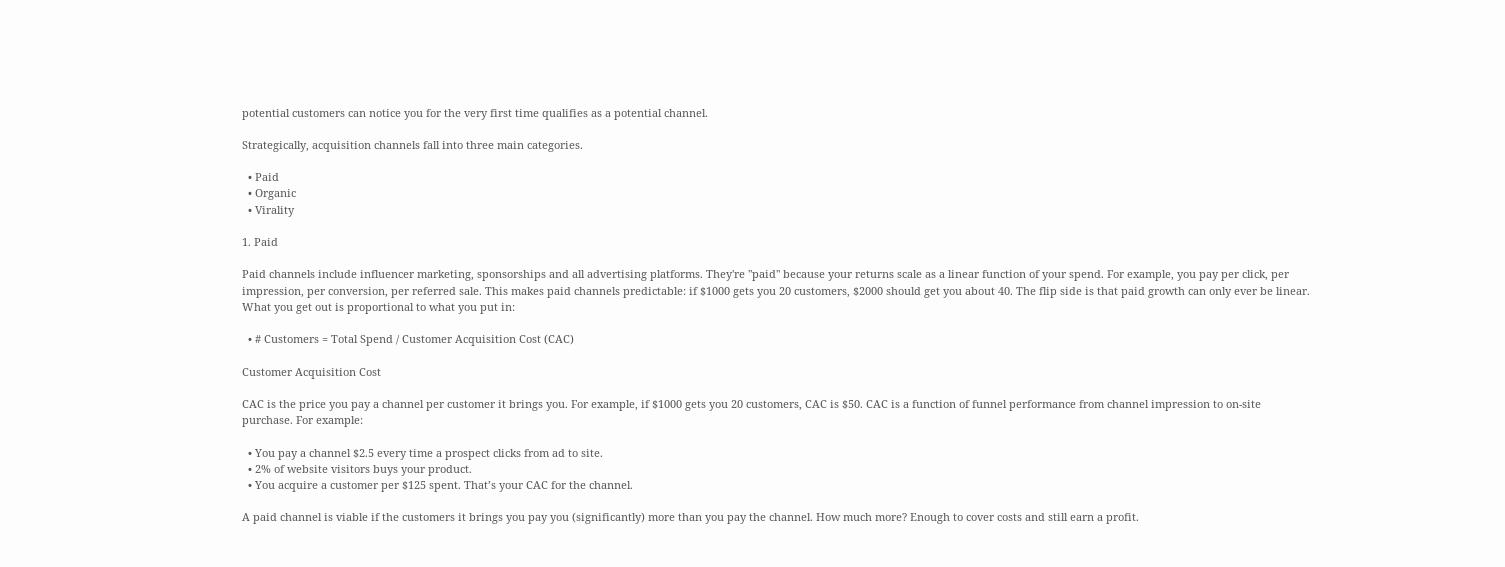potential customers can notice you for the very first time qualifies as a potential channel.

Strategically, acquisition channels fall into three main categories.

  • Paid
  • Organic
  • Virality

1. Paid

Paid channels include influencer marketing, sponsorships and all advertising platforms. They're "paid" because your returns scale as a linear function of your spend. For example, you pay per click, per impression, per conversion, per referred sale. This makes paid channels predictable: if $1000 gets you 20 customers, $2000 should get you about 40. The flip side is that paid growth can only ever be linear. What you get out is proportional to what you put in:

  • # Customers = Total Spend / Customer Acquisition Cost (CAC)

Customer Acquisition Cost

CAC is the price you pay a channel per customer it brings you. For example, if $1000 gets you 20 customers, CAC is $50. CAC is a function of funnel performance from channel impression to on-site purchase. For example:

  • You pay a channel $2.5 every time a prospect clicks from ad to site.
  • 2% of website visitors buys your product.
  • You acquire a customer per $125 spent. That’s your CAC for the channel.

A paid channel is viable if the customers it brings you pay you (significantly) more than you pay the channel. How much more? Enough to cover costs and still earn a profit.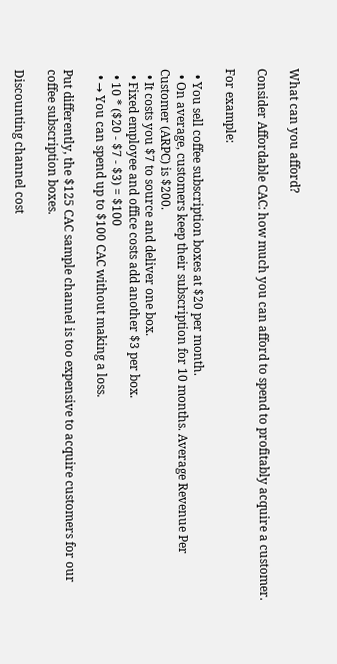What can you afford?

Consider Affordable CAC: how much you can afford to spend to profitably acquire a customer.

For example:

  • You sell coffee subscription boxes at $20 per month.
  • On average, customers keep their subscription for 10 months. Average Revenue Per Customer (ARPC) is $200.
  • It costs you $7 to source and deliver one box.
  • Fixed employee and office costs add another $3 per box.
  • 10 * ($20 - $7 - $3) = $100
  • → You can spend up to $100 CAC without making a loss.

Put differently, the $125 CAC sample channel is too expensive to acquire customers for our coffee subscription boxes.

Discounting channel cost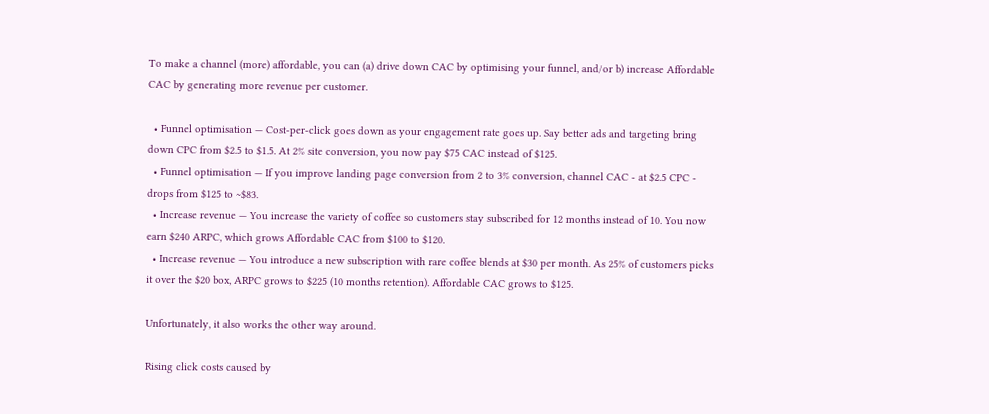To make a channel (more) affordable, you can (a) drive down CAC by optimising your funnel, and/or b) increase Affordable CAC by generating more revenue per customer.

  • Funnel optimisation — Cost-per-click goes down as your engagement rate goes up. Say better ads and targeting bring down CPC from $2.5 to $1.5. At 2% site conversion, you now pay $75 CAC instead of $125.
  • Funnel optimisation — If you improve landing page conversion from 2 to 3% conversion, channel CAC - at $2.5 CPC - drops from $125 to ~$83.
  • Increase revenue — You increase the variety of coffee so customers stay subscribed for 12 months instead of 10. You now earn $240 ARPC, which grows Affordable CAC from $100 to $120.
  • Increase revenue — You introduce a new subscription with rare coffee blends at $30 per month. As 25% of customers picks it over the $20 box, ARPC grows to $225 (10 months retention). Affordable CAC grows to $125.

Unfortunately, it also works the other way around.

Rising click costs caused by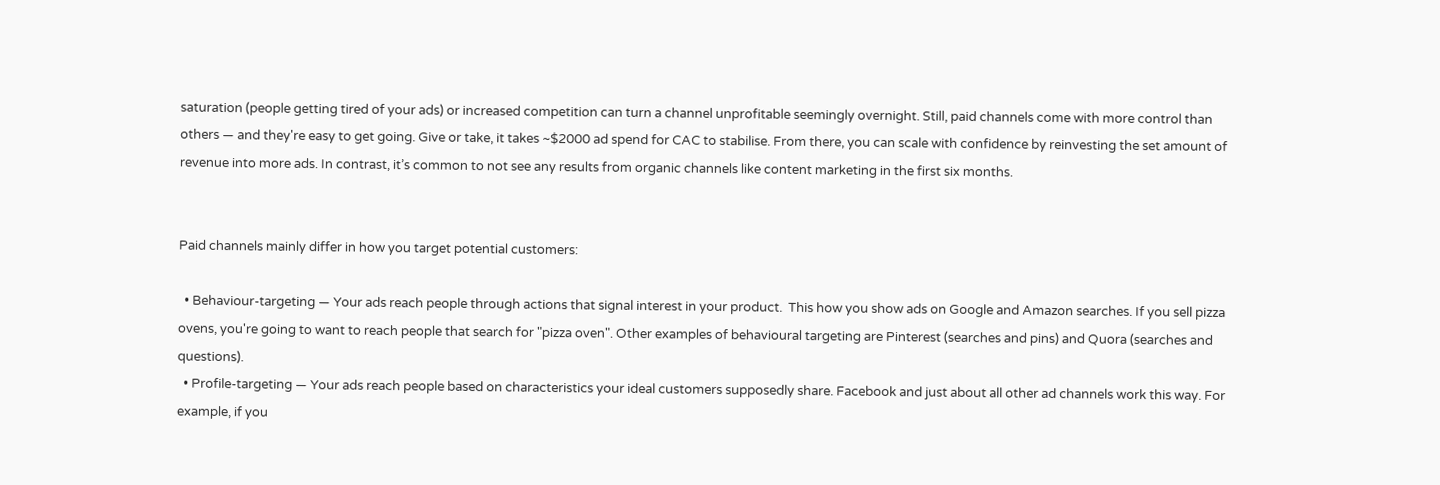saturation (people getting tired of your ads) or increased competition can turn a channel unprofitable seemingly overnight. Still, paid channels come with more control than others — and they're easy to get going. Give or take, it takes ~$2000 ad spend for CAC to stabilise. From there, you can scale with confidence by reinvesting the set amount of revenue into more ads. In contrast, it’s common to not see any results from organic channels like content marketing in the first six months.


Paid channels mainly differ in how you target potential customers:

  • Behaviour-targeting — Your ads reach people through actions that signal interest in your product.  This how you show ads on Google and Amazon searches. If you sell pizza ovens, you're going to want to reach people that search for "pizza oven". Other examples of behavioural targeting are Pinterest (searches and pins) and Quora (searches and questions).
  • Profile-targeting — Your ads reach people based on characteristics your ideal customers supposedly share. Facebook and just about all other ad channels work this way. For example, if you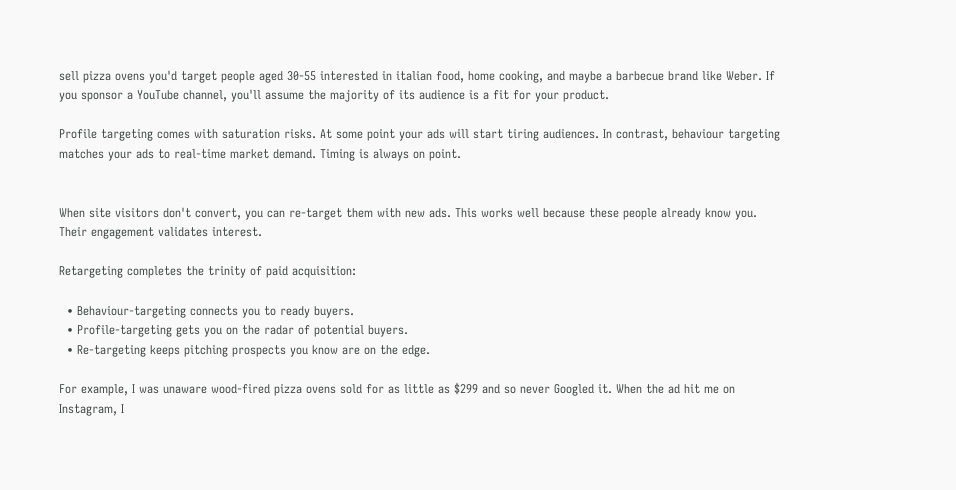sell pizza ovens you'd target people aged 30-55 interested in italian food, home cooking, and maybe a barbecue brand like Weber. If you sponsor a YouTube channel, you'll assume the majority of its audience is a fit for your product.

Profile targeting comes with saturation risks. At some point your ads will start tiring audiences. In contrast, behaviour targeting matches your ads to real-time market demand. Timing is always on point.


When site visitors don't convert, you can re-target them with new ads. This works well because these people already know you. Their engagement validates interest.

Retargeting completes the trinity of paid acquisition:

  • Behaviour-targeting connects you to ready buyers.
  • Profile-targeting gets you on the radar of potential buyers.
  • Re-targeting keeps pitching prospects you know are on the edge.

For example, I was unaware wood-fired pizza ovens sold for as little as $299 and so never Googled it. When the ad hit me on Instagram, I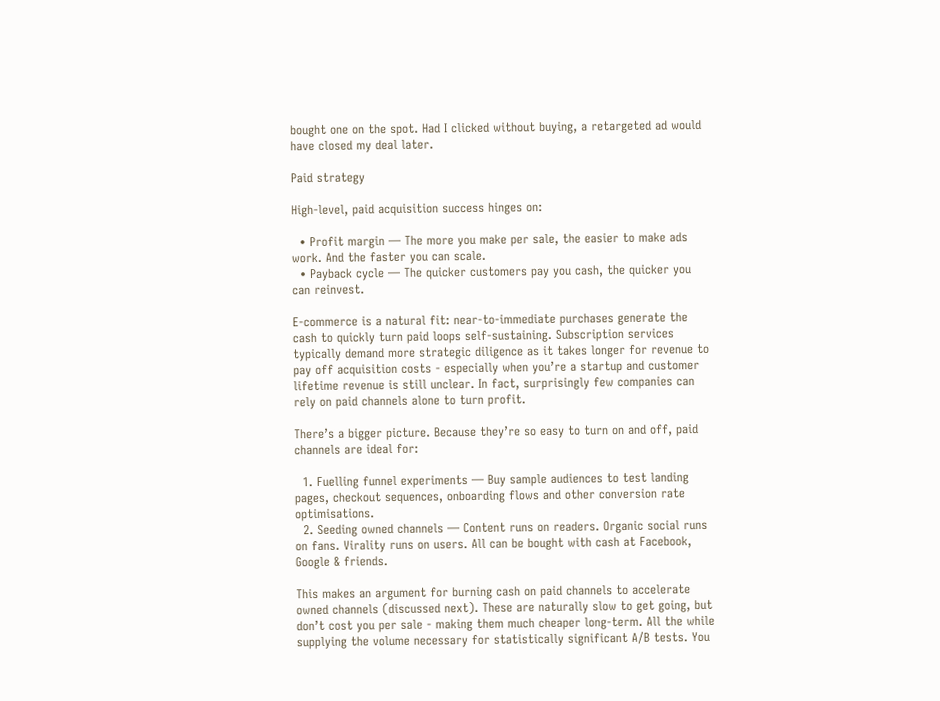bought one on the spot. Had I clicked without buying, a retargeted ad would have closed my deal later.

Paid strategy

High-level, paid acquisition success hinges on:

  • Profit margin — The more you make per sale, the easier to make ads work. And the faster you can scale.
  • Payback cycle — The quicker customers pay you cash, the quicker you can reinvest.

E-commerce is a natural fit: near-to-immediate purchases generate the cash to quickly turn paid loops self-sustaining. Subscription services typically demand more strategic diligence as it takes longer for revenue to pay off acquisition costs - especially when you’re a startup and customer lifetime revenue is still unclear. In fact, surprisingly few companies can rely on paid channels alone to turn profit.

There’s a bigger picture. Because they’re so easy to turn on and off, paid channels are ideal for:

  1. Fuelling funnel experiments — Buy sample audiences to test landing pages, checkout sequences, onboarding flows and other conversion rate optimisations.
  2. Seeding owned channels — Content runs on readers. Organic social runs on fans. Virality runs on users. All can be bought with cash at Facebook, Google & friends.

This makes an argument for burning cash on paid channels to accelerate owned channels (discussed next). These are naturally slow to get going, but don’t cost you per sale - making them much cheaper long-term. All the while supplying the volume necessary for statistically significant A/B tests. You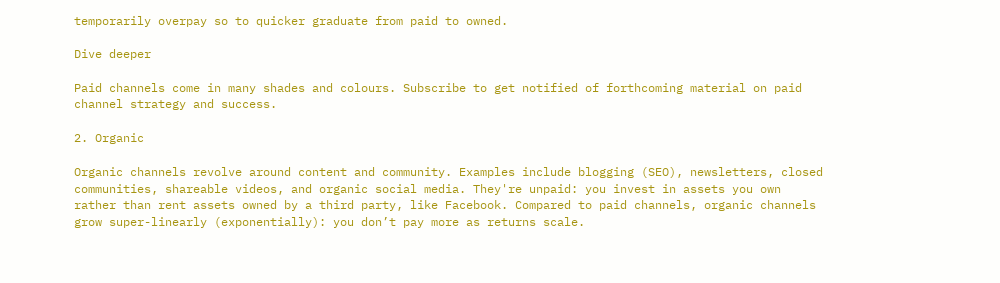temporarily overpay so to quicker graduate from paid to owned.

Dive deeper

Paid channels come in many shades and colours. Subscribe to get notified of forthcoming material on paid channel strategy and success.

2. Organic

Organic channels revolve around content and community. Examples include blogging (SEO), newsletters, closed communities, shareable videos, and organic social media. They're unpaid: you invest in assets you own rather than rent assets owned by a third party, like Facebook. Compared to paid channels, organic channels grow super-linearly (exponentially): you don’t pay more as returns scale.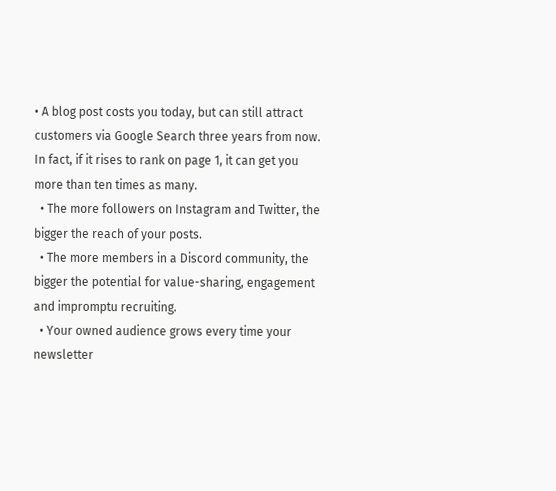• A blog post costs you today, but can still attract customers via Google Search three years from now. In fact, if it rises to rank on page 1, it can get you more than ten times as many.
  • The more followers on Instagram and Twitter, the bigger the reach of your posts.
  • The more members in a Discord community, the bigger the potential for value-sharing, engagement and impromptu recruiting.
  • Your owned audience grows every time your newsletter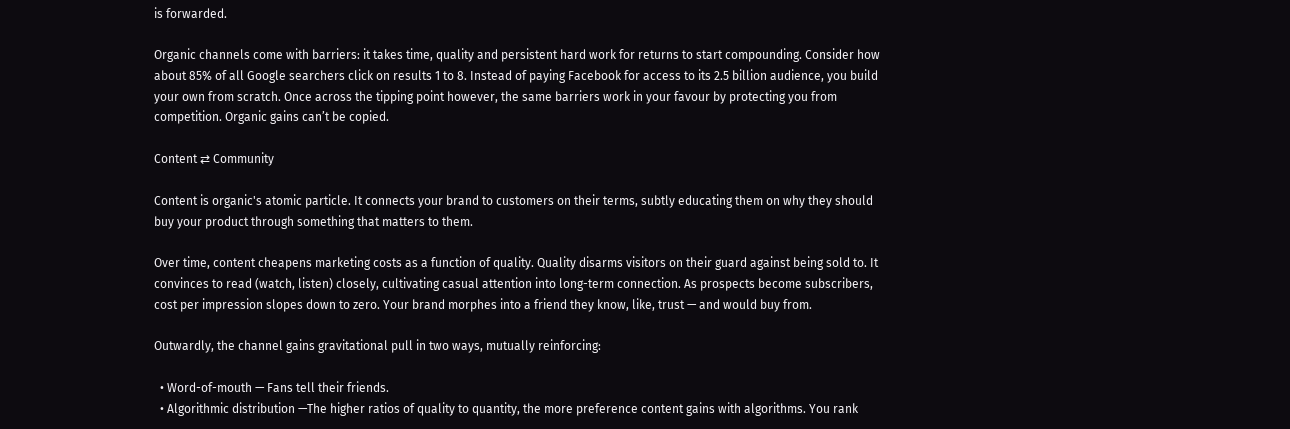is forwarded.

Organic channels come with barriers: it takes time, quality and persistent hard work for returns to start compounding. Consider how about 85% of all Google searchers click on results 1 to 8. Instead of paying Facebook for access to its 2.5 billion audience, you build your own from scratch. Once across the tipping point however, the same barriers work in your favour by protecting you from competition. Organic gains can’t be copied.

Content ⇄ Community

Content is organic's atomic particle. It connects your brand to customers on their terms, subtly educating them on why they should buy your product through something that matters to them.

Over time, content cheapens marketing costs as a function of quality. Quality disarms visitors on their guard against being sold to. It convinces to read (watch, listen) closely, cultivating casual attention into long-term connection. As prospects become subscribers, cost per impression slopes down to zero. Your brand morphes into a friend they know, like, trust — and would buy from.

Outwardly, the channel gains gravitational pull in two ways, mutually reinforcing:

  • Word-of-mouth — Fans tell their friends.
  • Algorithmic distribution —The higher ratios of quality to quantity, the more preference content gains with algorithms. You rank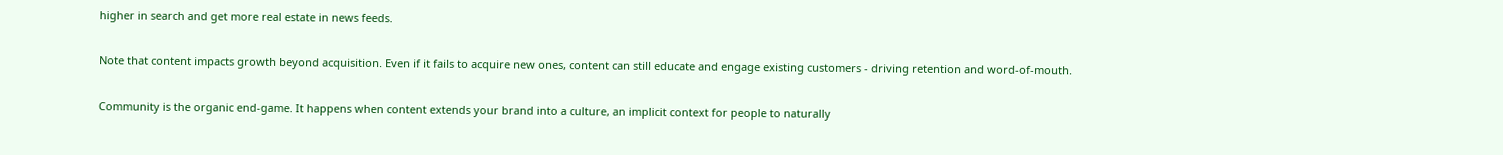higher in search and get more real estate in news feeds.

Note that content impacts growth beyond acquisition. Even if it fails to acquire new ones, content can still educate and engage existing customers - driving retention and word-of-mouth.

Community is the organic end-game. It happens when content extends your brand into a culture, an implicit context for people to naturally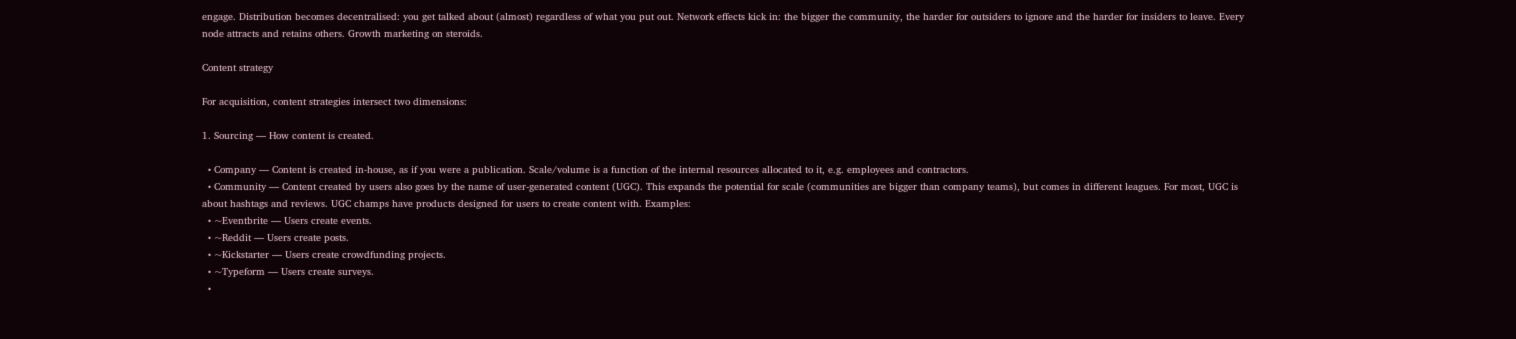engage. Distribution becomes decentralised: you get talked about (almost) regardless of what you put out. Network effects kick in: the bigger the community, the harder for outsiders to ignore and the harder for insiders to leave. Every node attracts and retains others. Growth marketing on steroids.

Content strategy

For acquisition, content strategies intersect two dimensions:

1. Sourcing — How content is created.

  • Company — Content is created in-house, as if you were a publication. Scale/volume is a function of the internal resources allocated to it, e.g. employees and contractors.
  • Community — Content created by users also goes by the name of user-generated content (UGC). This expands the potential for scale (communities are bigger than company teams), but comes in different leagues. For most, UGC is about hashtags and reviews. UGC champs have products designed for users to create content with. Examples:
  • ~Eventbrite — Users create events.
  • ~Reddit — Users create posts.
  • ~Kickstarter — Users create crowdfunding projects.
  • ~Typeform — Users create surveys.
  •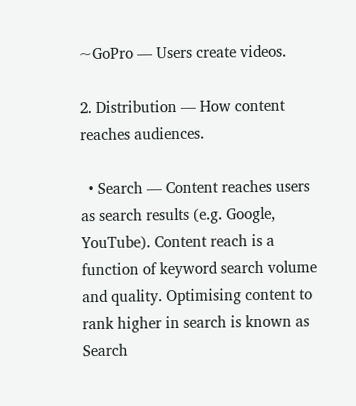~GoPro — Users create videos.

2. Distribution — How content reaches audiences.

  • Search — Content reaches users as search results (e.g. Google, YouTube). Content reach is a function of keyword search volume and quality. Optimising content to rank higher in search is known as Search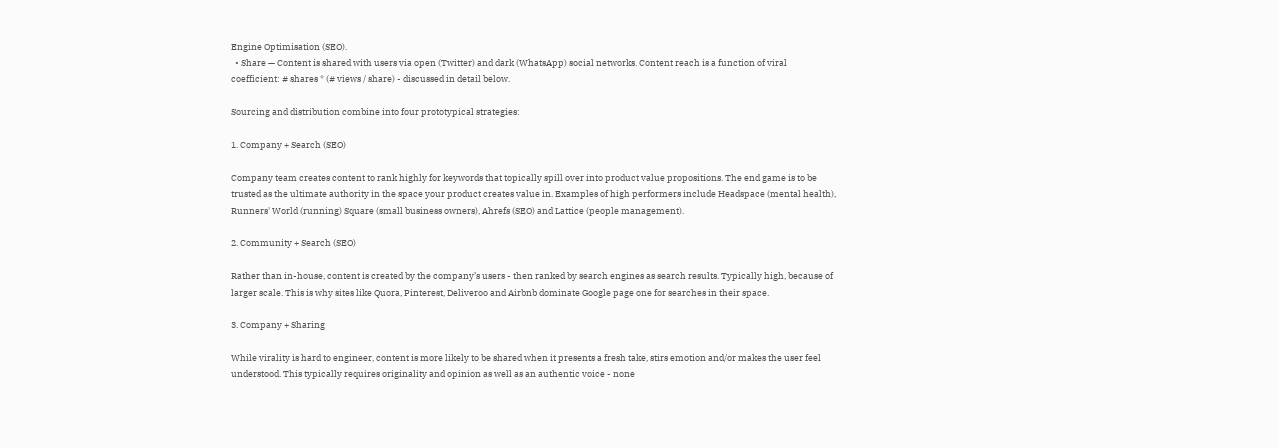Engine Optimisation (SEO).
  • Share — Content is shared with users via open (Twitter) and dark (WhatsApp) social networks. Content reach is a function of viral coefficient: # shares * (# views / share) - discussed in detail below.

Sourcing and distribution combine into four prototypical strategies:

1. Company + Search (SEO)

Company team creates content to rank highly for keywords that topically spill over into product value propositions. The end game is to be trusted as the ultimate authority in the space your product creates value in. Examples of high performers include Headspace (mental health), Runners' World (running) Square (small business owners), Ahrefs (SEO) and Lattice (people management).

2. Community + Search (SEO)

Rather than in-house, content is created by the company’s users - then ranked by search engines as search results. Typically high, because of larger scale. This is why sites like Quora, Pinterest, Deliveroo and Airbnb dominate Google page one for searches in their space.

3. Company + Sharing

While virality is hard to engineer, content is more likely to be shared when it presents a fresh take, stirs emotion and/or makes the user feel understood. This typically requires originality and opinion as well as an authentic voice - none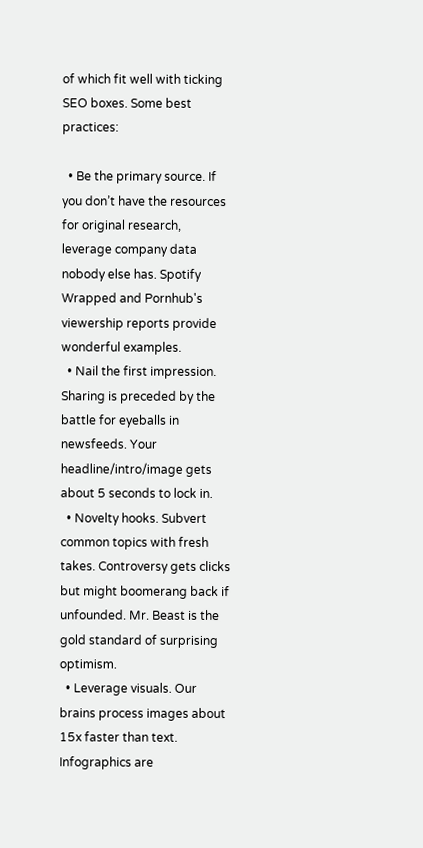of which fit well with ticking SEO boxes. Some best practices:

  • Be the primary source. If you don’t have the resources for original research, leverage company data nobody else has. Spotify Wrapped and Pornhub's viewership reports provide wonderful examples.
  • Nail the first impression. Sharing is preceded by the battle for eyeballs in newsfeeds. Your headline/intro/image gets about 5 seconds to lock in.
  • Novelty hooks. Subvert common topics with fresh takes. Controversy gets clicks but might boomerang back if unfounded. Mr. Beast is the gold standard of surprising optimism.
  • Leverage visuals. Our brains process images about 15x faster than text. Infographics are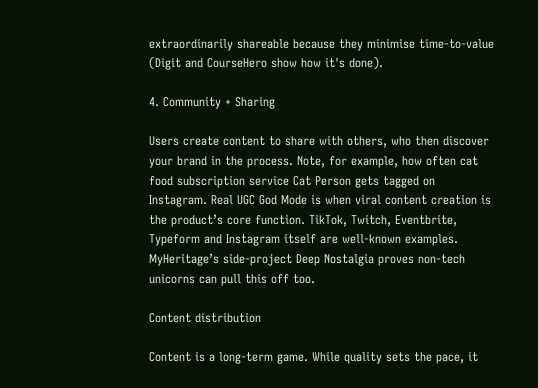extraordinarily shareable because they minimise time-to-value (Digit and CourseHero show how it's done).

4. Community + Sharing

Users create content to share with others, who then discover your brand in the process. Note, for example, how often cat food subscription service Cat Person gets tagged on Instagram. Real UGC God Mode is when viral content creation is the product’s core function. TikTok, Twitch, Eventbrite, Typeform and Instagram itself are well-known examples. MyHeritage’s side-project Deep Nostalgia proves non-tech unicorns can pull this off too.

Content distribution

Content is a long-term game. While quality sets the pace, it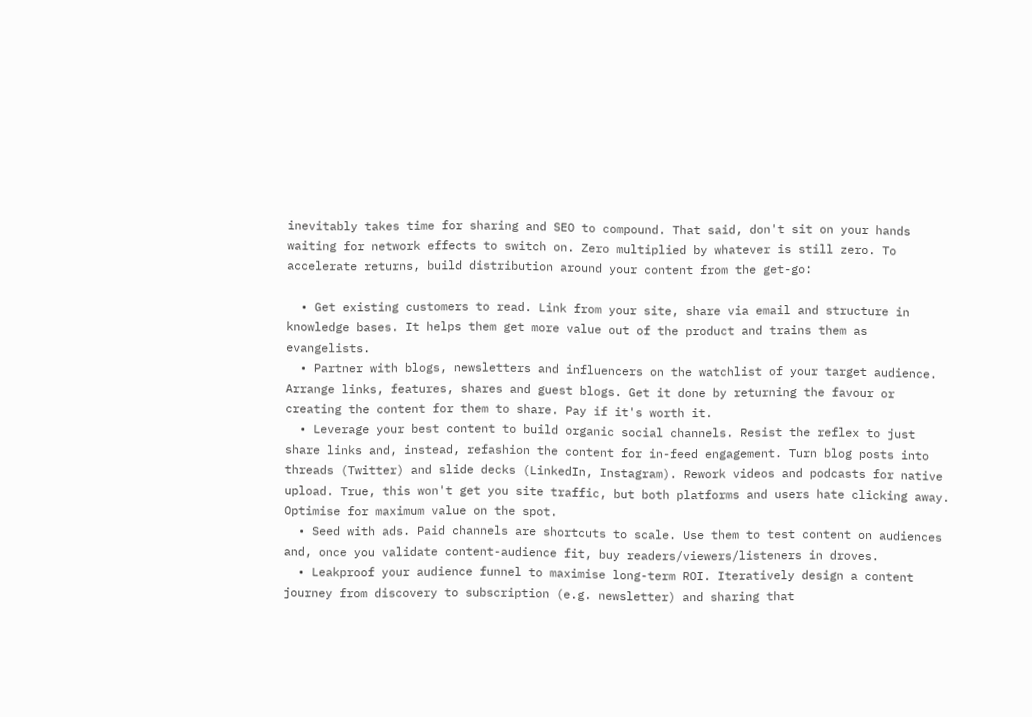inevitably takes time for sharing and SEO to compound. That said, don't sit on your hands waiting for network effects to switch on. Zero multiplied by whatever is still zero. To accelerate returns, build distribution around your content from the get-go:

  • Get existing customers to read. Link from your site, share via email and structure in knowledge bases. It helps them get more value out of the product and trains them as evangelists.
  • Partner with blogs, newsletters and influencers on the watchlist of your target audience. Arrange links, features, shares and guest blogs. Get it done by returning the favour or creating the content for them to share. Pay if it's worth it.
  • Leverage your best content to build organic social channels. Resist the reflex to just share links and, instead, refashion the content for in-feed engagement. Turn blog posts into threads (Twitter) and slide decks (LinkedIn, Instagram). Rework videos and podcasts for native upload. True, this won't get you site traffic, but both platforms and users hate clicking away. Optimise for maximum value on the spot.
  • Seed with ads. Paid channels are shortcuts to scale. Use them to test content on audiences and, once you validate content-audience fit, buy readers/viewers/listeners in droves.
  • Leakproof your audience funnel to maximise long-term ROI. Iteratively design a content journey from discovery to subscription (e.g. newsletter) and sharing that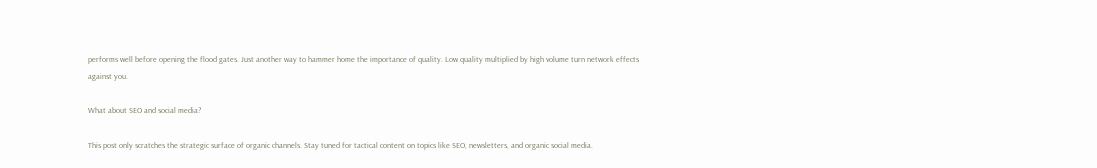performs well before opening the flood gates. Just another way to hammer home the importance of quality. Low quality multiplied by high volume turn network effects against you.

What about SEO and social media?

This post only scratches the strategic surface of organic channels. Stay tuned for tactical content on topics like SEO, newsletters, and organic social media.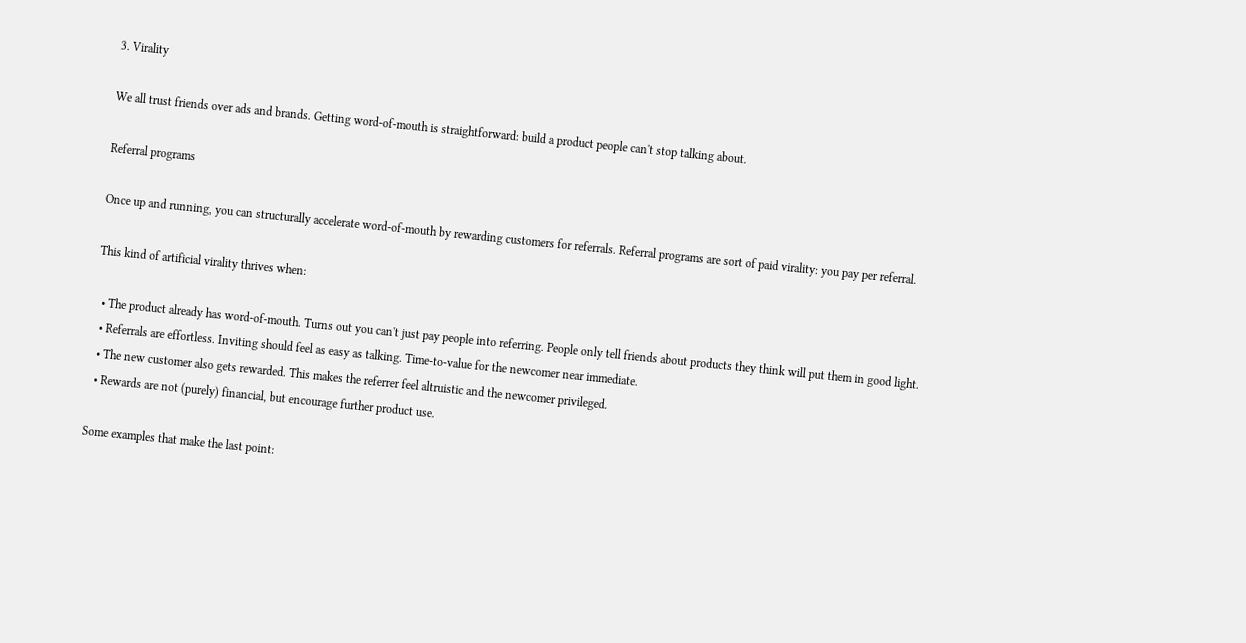3. Virality

We all trust friends over ads and brands. Getting word-of-mouth is straightforward: build a product people can't stop talking about.

Referral programs

Once up and running, you can structurally accelerate word-of-mouth by rewarding customers for referrals. Referral programs are sort of paid virality: you pay per referral.

This kind of artificial virality thrives when:

  • The product already has word-of-mouth. Turns out you can't just pay people into referring. People only tell friends about products they think will put them in good light.
  • Referrals are effortless. Inviting should feel as easy as talking. Time-to-value for the newcomer near immediate.
  • The new customer also gets rewarded. This makes the referrer feel altruistic and the newcomer privileged.
  • Rewards are not (purely) financial, but encourage further product use.

Some examples that make the last point: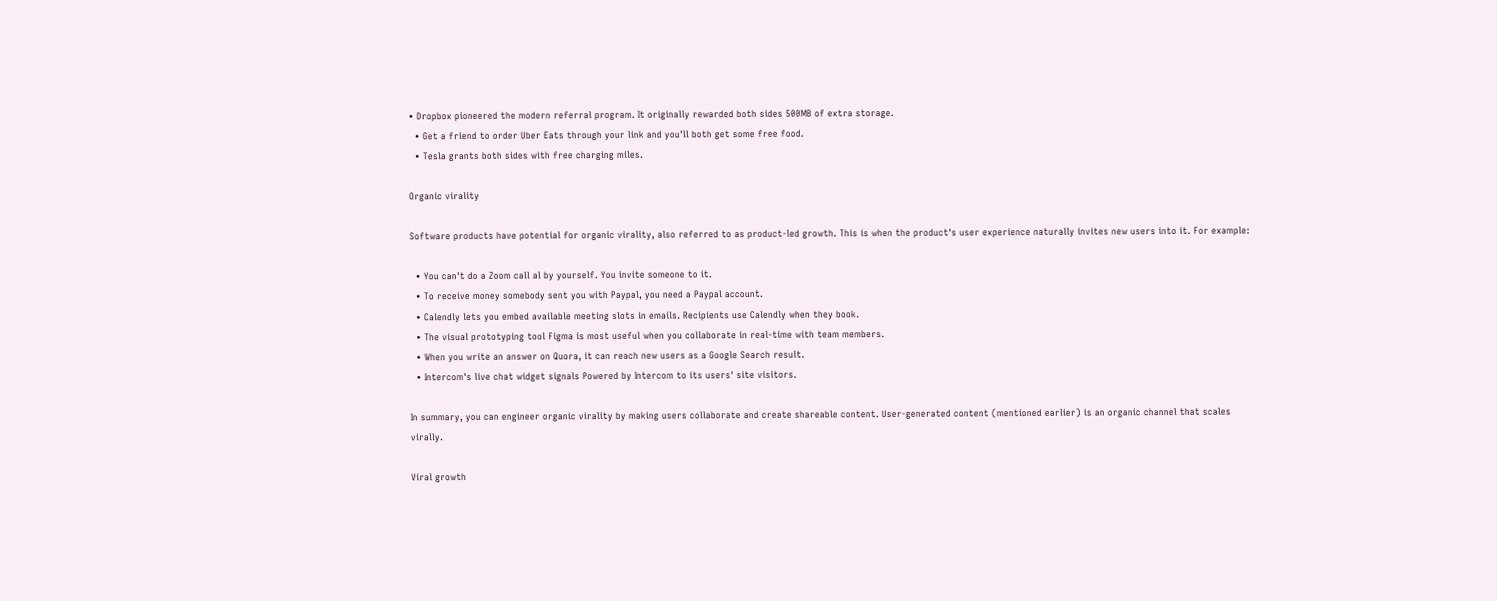• Dropbox pioneered the modern referral program. It originally rewarded both sides 500MB of extra storage.
  • Get a friend to order Uber Eats through your link and you'll both get some free food.
  • Tesla grants both sides with free charging miles.

Organic virality

Software products have potential for organic virality, also referred to as product-led growth. This is when the product's user experience naturally invites new users into it. For example:

  • You can't do a Zoom call al by yourself. You invite someone to it.
  • To receive money somebody sent you with Paypal, you need a Paypal account.
  • Calendly lets you embed available meeting slots in emails. Recipients use Calendly when they book.
  • The visual prototyping tool Figma is most useful when you collaborate in real-time with team members.
  • When you write an answer on Quora, it can reach new users as a Google Search result.
  • Intercom's live chat widget signals Powered by Intercom to its users' site visitors.

In summary, you can engineer organic virality by making users collaborate and create shareable content. User-generated content (mentioned earlier) is an organic channel that scales virally.

Viral growth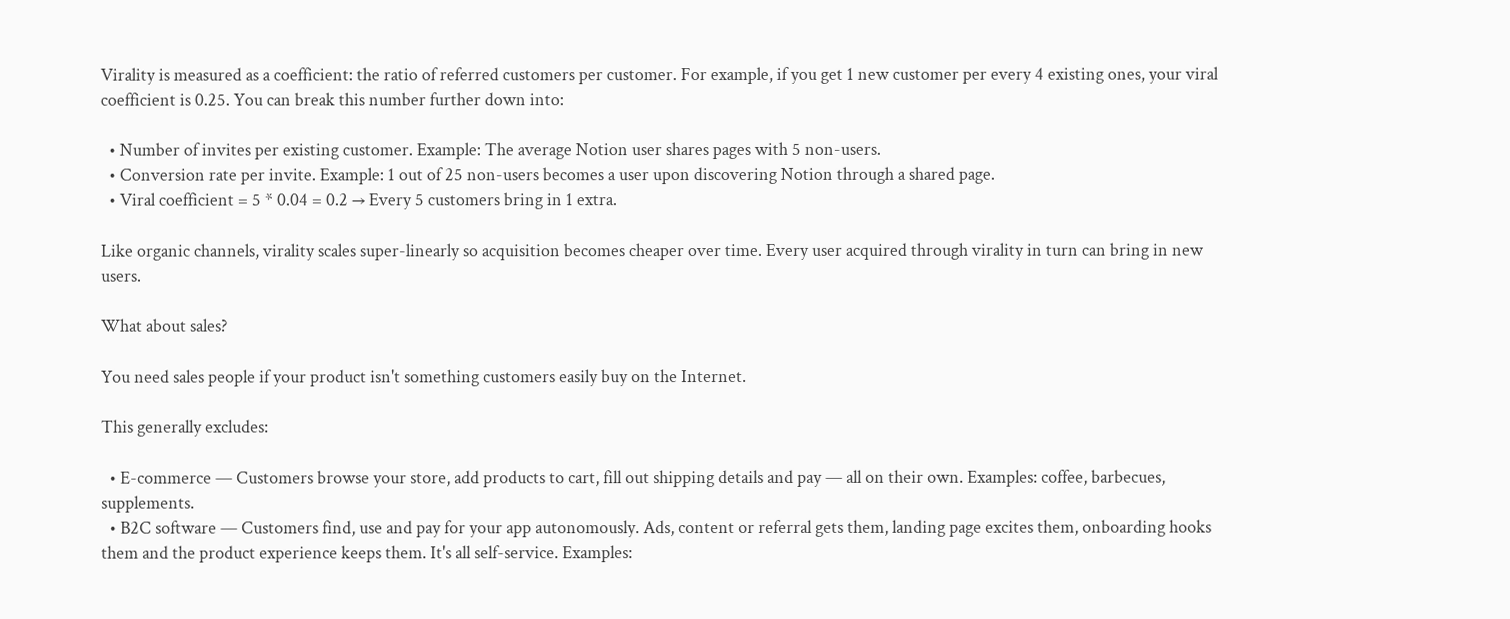Virality is measured as a coefficient: the ratio of referred customers per customer. For example, if you get 1 new customer per every 4 existing ones, your viral coefficient is 0.25. You can break this number further down into:

  • Number of invites per existing customer. Example: The average Notion user shares pages with 5 non-users.
  • Conversion rate per invite. Example: 1 out of 25 non-users becomes a user upon discovering Notion through a shared page.
  • Viral coefficient = 5 * 0.04 = 0.2 → Every 5 customers bring in 1 extra.

Like organic channels, virality scales super-linearly so acquisition becomes cheaper over time. Every user acquired through virality in turn can bring in new users.

What about sales?

You need sales people if your product isn't something customers easily buy on the Internet.

This generally excludes:

  • E-commerce — Customers browse your store, add products to cart, fill out shipping details and pay — all on their own. Examples: coffee, barbecues, supplements.
  • B2C software — Customers find, use and pay for your app autonomously. Ads, content or referral gets them, landing page excites them, onboarding hooks them and the product experience keeps them. It's all self-service. Examples: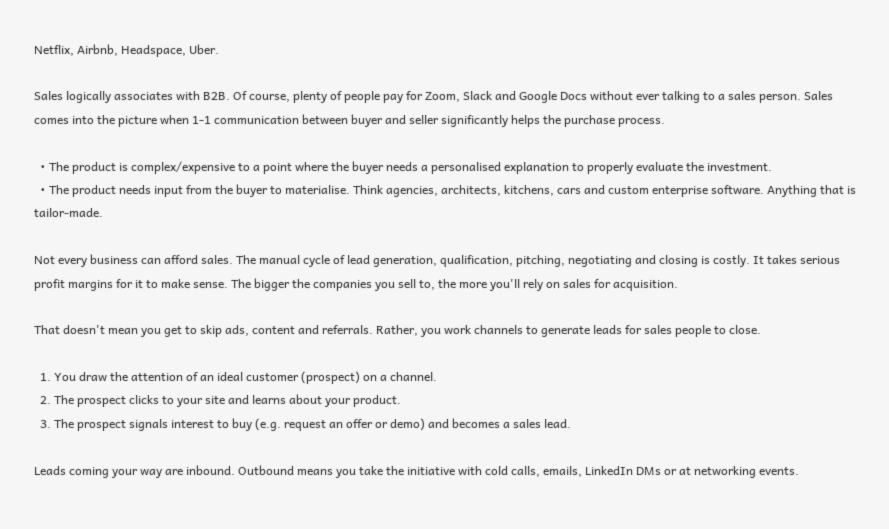Netflix, Airbnb, Headspace, Uber.

Sales logically associates with B2B. Of course, plenty of people pay for Zoom, Slack and Google Docs without ever talking to a sales person. Sales comes into the picture when 1-1 communication between buyer and seller significantly helps the purchase process.

  • The product is complex/expensive to a point where the buyer needs a personalised explanation to properly evaluate the investment.
  • The product needs input from the buyer to materialise. Think agencies, architects, kitchens, cars and custom enterprise software. Anything that is tailor-made.

Not every business can afford sales. The manual cycle of lead generation, qualification, pitching, negotiating and closing is costly. It takes serious profit margins for it to make sense. The bigger the companies you sell to, the more you'll rely on sales for acquisition.

That doesn't mean you get to skip ads, content and referrals. Rather, you work channels to generate leads for sales people to close.

  1. You draw the attention of an ideal customer (prospect) on a channel.
  2. The prospect clicks to your site and learns about your product.
  3. The prospect signals interest to buy (e.g. request an offer or demo) and becomes a sales lead.

Leads coming your way are inbound. Outbound means you take the initiative with cold calls, emails, LinkedIn DMs or at networking events.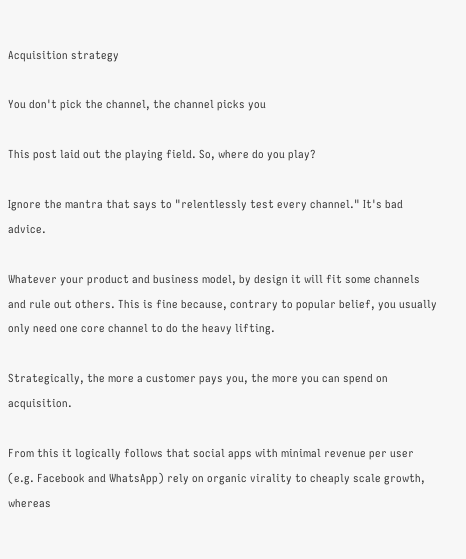Acquisition strategy

You don't pick the channel, the channel picks you

This post laid out the playing field. So, where do you play?

Ignore the mantra that says to "relentlessly test every channel." It's bad advice.

Whatever your product and business model, by design it will fit some channels and rule out others. This is fine because, contrary to popular belief, you usually only need one core channel to do the heavy lifting.

Strategically, the more a customer pays you, the more you can spend on acquisition.

From this it logically follows that social apps with minimal revenue per user (e.g. Facebook and WhatsApp) rely on organic virality to cheaply scale growth, whereas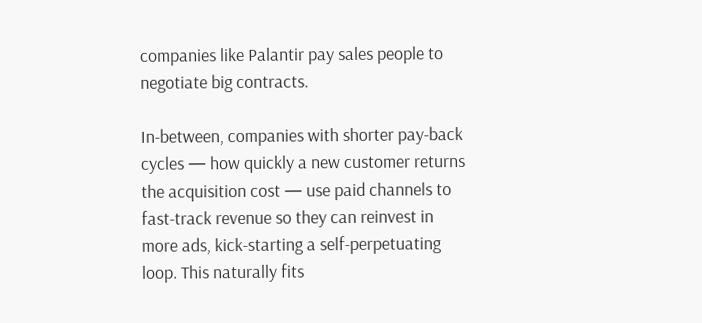companies like Palantir pay sales people to negotiate big contracts.

In-between, companies with shorter pay-back cycles — how quickly a new customer returns the acquisition cost — use paid channels to fast-track revenue so they can reinvest in more ads, kick-starting a self-perpetuating loop. This naturally fits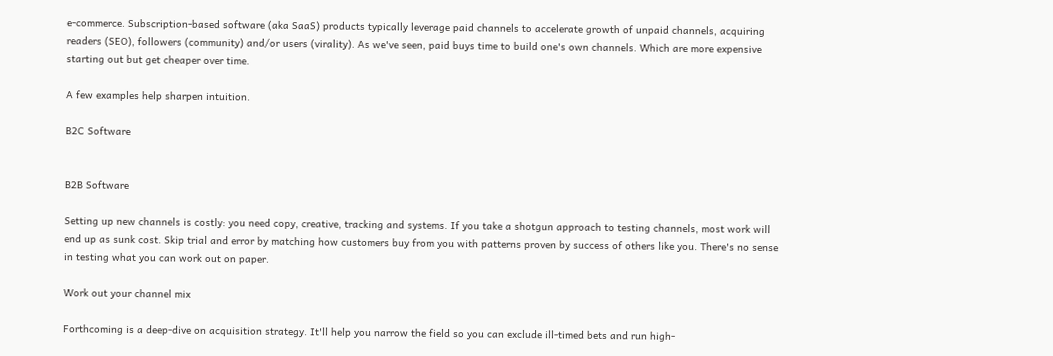e-commerce. Subscription-based software (aka SaaS) products typically leverage paid channels to accelerate growth of unpaid channels, acquiring readers (SEO), followers (community) and/or users (virality). As we've seen, paid buys time to build one's own channels. Which are more expensive starting out but get cheaper over time.

A few examples help sharpen intuition.

B2C Software


B2B Software

Setting up new channels is costly: you need copy, creative, tracking and systems. If you take a shotgun approach to testing channels, most work will end up as sunk cost. Skip trial and error by matching how customers buy from you with patterns proven by success of others like you. There's no sense in testing what you can work out on paper.

Work out your channel mix

Forthcoming is a deep-dive on acquisition strategy. It'll help you narrow the field so you can exclude ill-timed bets and run high-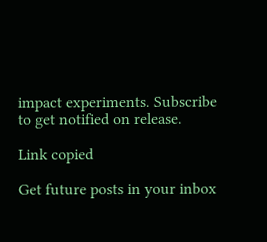impact experiments. Subscribe to get notified on release.

Link copied

Get future posts in your inbox